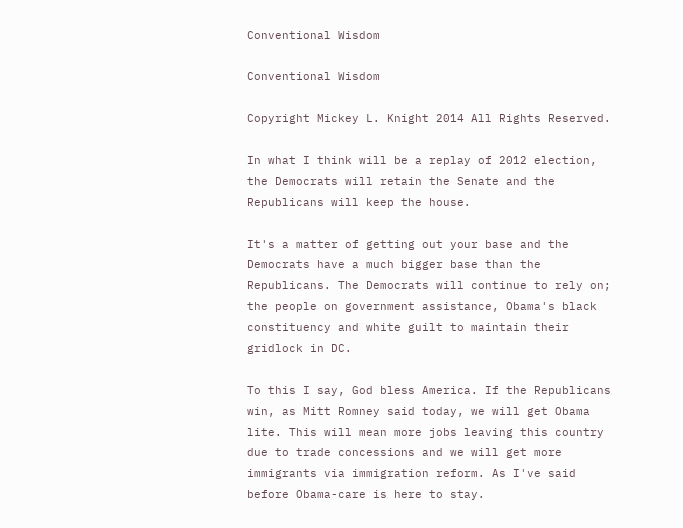Conventional Wisdom

Conventional Wisdom

Copyright Mickey L. Knight 2014 All Rights Reserved.

In what I think will be a replay of 2012 election, the Democrats will retain the Senate and the Republicans will keep the house.

It's a matter of getting out your base and the Democrats have a much bigger base than the Republicans. The Democrats will continue to rely on;  the people on government assistance, Obama's black constituency and white guilt to maintain their gridlock in DC.

To this I say, God bless America. If the Republicans win, as Mitt Romney said today, we will get Obama lite. This will mean more jobs leaving this country due to trade concessions and we will get more immigrants via immigration reform. As I've said before Obama-care is here to stay.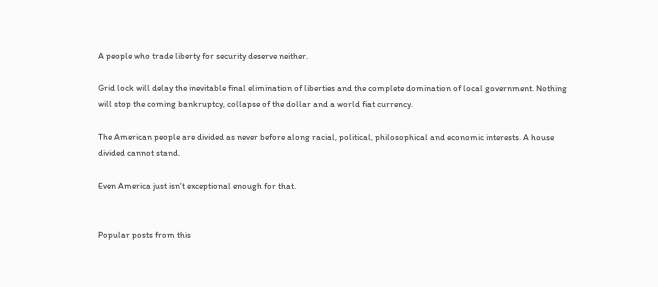A people who trade liberty for security deserve neither.

Grid lock will delay the inevitable final elimination of liberties and the complete domination of local government. Nothing will stop the coming bankruptcy, collapse of the dollar and a world fiat currency.

The American people are divided as never before along racial, political, philosophical and economic interests. A house divided cannot stand.

Even America just isn't exceptional enough for that.


Popular posts from this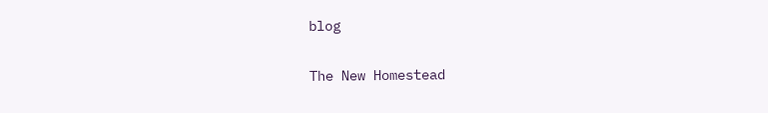blog

The New Homestead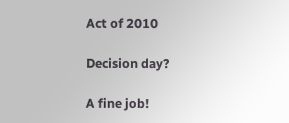Act of 2010

Decision day?

A fine job!